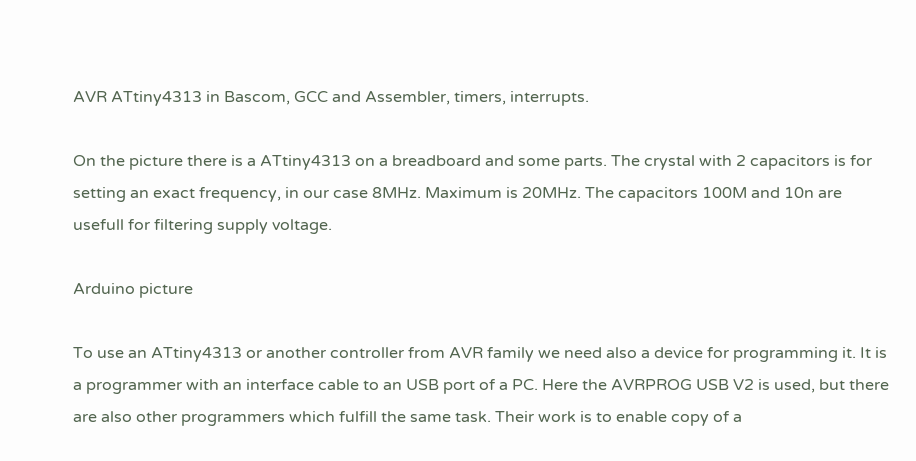AVR ATtiny4313 in Bascom, GCC and Assembler, timers, interrupts.

On the picture there is a ATtiny4313 on a breadboard and some parts. The crystal with 2 capacitors is for setting an exact frequency, in our case 8MHz. Maximum is 20MHz. The capacitors 100M and 10n are usefull for filtering supply voltage.

Arduino picture

To use an ATtiny4313 or another controller from AVR family we need also a device for programming it. It is a programmer with an interface cable to an USB port of a PC. Here the AVRPROG USB V2 is used, but there are also other programmers which fulfill the same task. Their work is to enable copy of a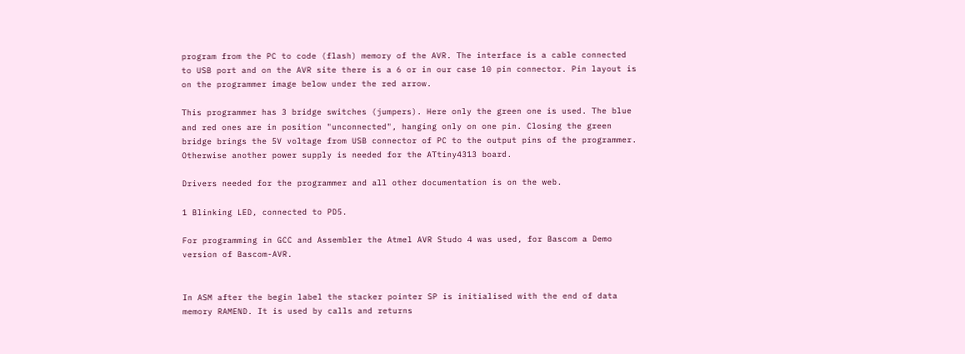program from the PC to code (flash) memory of the AVR. The interface is a cable connected to USB port and on the AVR site there is a 6 or in our case 10 pin connector. Pin layout is on the programmer image below under the red arrow.

This programmer has 3 bridge switches (jumpers). Here only the green one is used. The blue and red ones are in position "unconnected", hanging only on one pin. Closing the green bridge brings the 5V voltage from USB connector of PC to the output pins of the programmer. Otherwise another power supply is needed for the ATtiny4313 board.

Drivers needed for the programmer and all other documentation is on the web.

1 Blinking LED, connected to PD5.

For programming in GCC and Assembler the Atmel AVR Studo 4 was used, for Bascom a Demo version of Bascom-AVR.


In ASM after the begin label the stacker pointer SP is initialised with the end of data memory RAMEND. It is used by calls and returns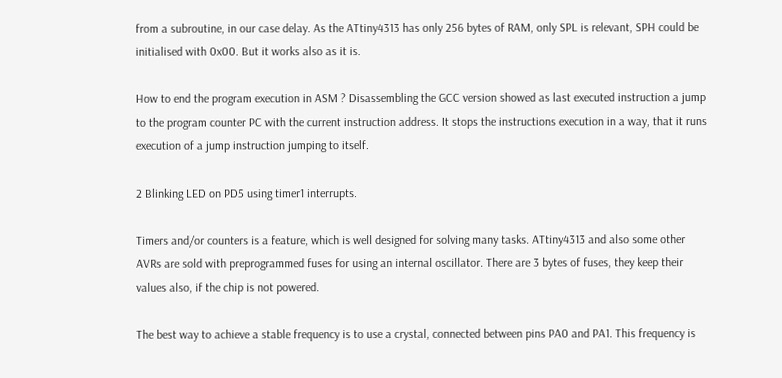from a subroutine, in our case delay. As the ATtiny4313 has only 256 bytes of RAM, only SPL is relevant, SPH could be initialised with 0x00. But it works also as it is.

How to end the program execution in ASM ? Disassembling the GCC version showed as last executed instruction a jump to the program counter PC with the current instruction address. It stops the instructions execution in a way, that it runs execution of a jump instruction jumping to itself.

2 Blinking LED on PD5 using timer1 interrupts.

Timers and/or counters is a feature, which is well designed for solving many tasks. ATtiny4313 and also some other AVRs are sold with preprogrammed fuses for using an internal oscillator. There are 3 bytes of fuses, they keep their values also, if the chip is not powered.

The best way to achieve a stable frequency is to use a crystal, connected between pins PA0 and PA1. This frequency is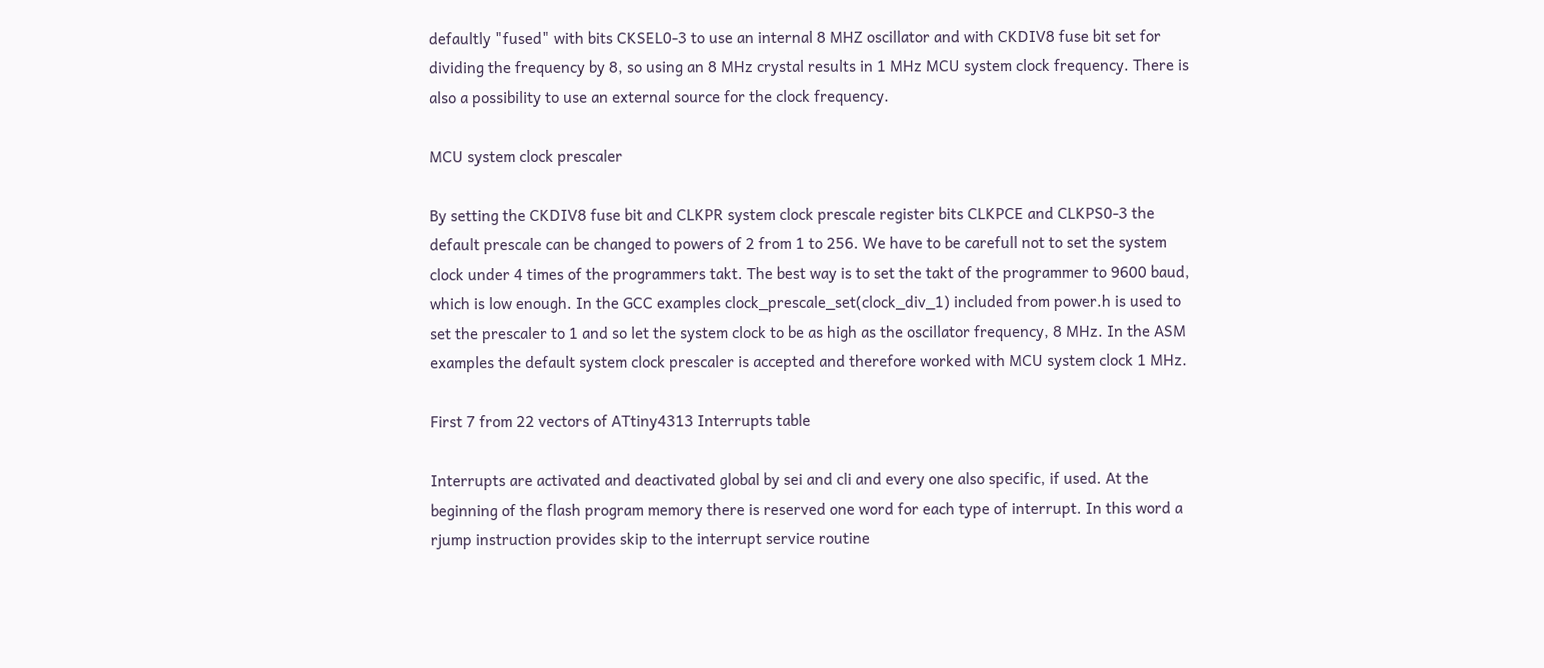defaultly "fused" with bits CKSEL0-3 to use an internal 8 MHZ oscillator and with CKDIV8 fuse bit set for dividing the frequency by 8, so using an 8 MHz crystal results in 1 MHz MCU system clock frequency. There is also a possibility to use an external source for the clock frequency.

MCU system clock prescaler

By setting the CKDIV8 fuse bit and CLKPR system clock prescale register bits CLKPCE and CLKPS0-3 the default prescale can be changed to powers of 2 from 1 to 256. We have to be carefull not to set the system clock under 4 times of the programmers takt. The best way is to set the takt of the programmer to 9600 baud, which is low enough. In the GCC examples clock_prescale_set(clock_div_1) included from power.h is used to set the prescaler to 1 and so let the system clock to be as high as the oscillator frequency, 8 MHz. In the ASM examples the default system clock prescaler is accepted and therefore worked with MCU system clock 1 MHz.

First 7 from 22 vectors of ATtiny4313 Interrupts table

Interrupts are activated and deactivated global by sei and cli and every one also specific, if used. At the beginning of the flash program memory there is reserved one word for each type of interrupt. In this word a rjump instruction provides skip to the interrupt service routine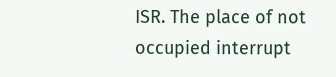ISR. The place of not occupied interrupt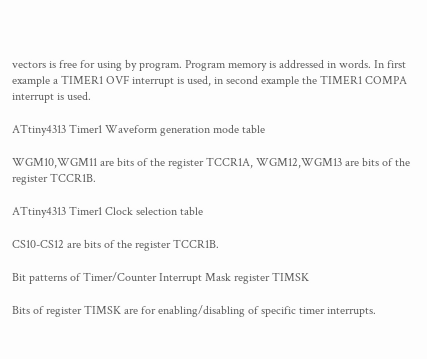vectors is free for using by program. Program memory is addressed in words. In first example a TIMER1 OVF interrupt is used, in second example the TIMER1 COMPA interrupt is used.

ATtiny4313 Timer1 Waveform generation mode table

WGM10,WGM11 are bits of the register TCCR1A, WGM12,WGM13 are bits of the register TCCR1B.

ATtiny4313 Timer1 Clock selection table

CS10-CS12 are bits of the register TCCR1B.

Bit patterns of Timer/Counter Interrupt Mask register TIMSK

Bits of register TIMSK are for enabling/disabling of specific timer interrupts.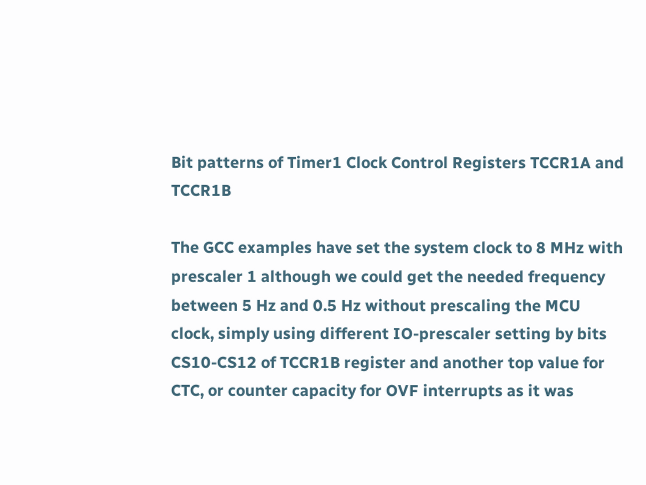Bit patterns of Timer1 Clock Control Registers TCCR1A and TCCR1B

The GCC examples have set the system clock to 8 MHz with prescaler 1 although we could get the needed frequency between 5 Hz and 0.5 Hz without prescaling the MCU clock, simply using different IO-prescaler setting by bits CS10-CS12 of TCCR1B register and another top value for CTC, or counter capacity for OVF interrupts as it was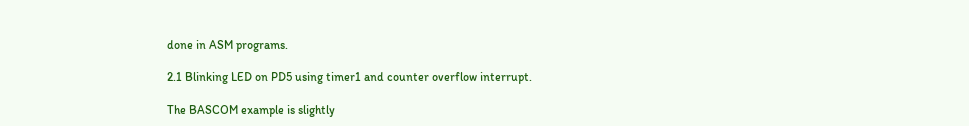done in ASM programs.

2.1 Blinking LED on PD5 using timer1 and counter overflow interrupt.

The BASCOM example is slightly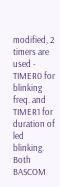modified, 2 timers are used - TIMER0 for blinking freq. and TIMER1 for duration of led blinking. Both BASCOM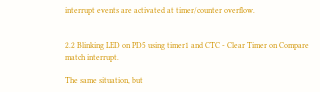interrupt events are activated at timer/counter overflow.


2.2 Blinking LED on PD5 using timer1 and CTC - Clear Timer on Compare match interrupt.

The same situation, but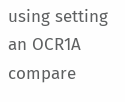using setting an OCR1A compare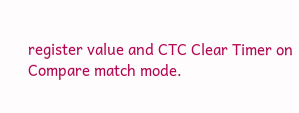register value and CTC Clear Timer on Compare match mode.